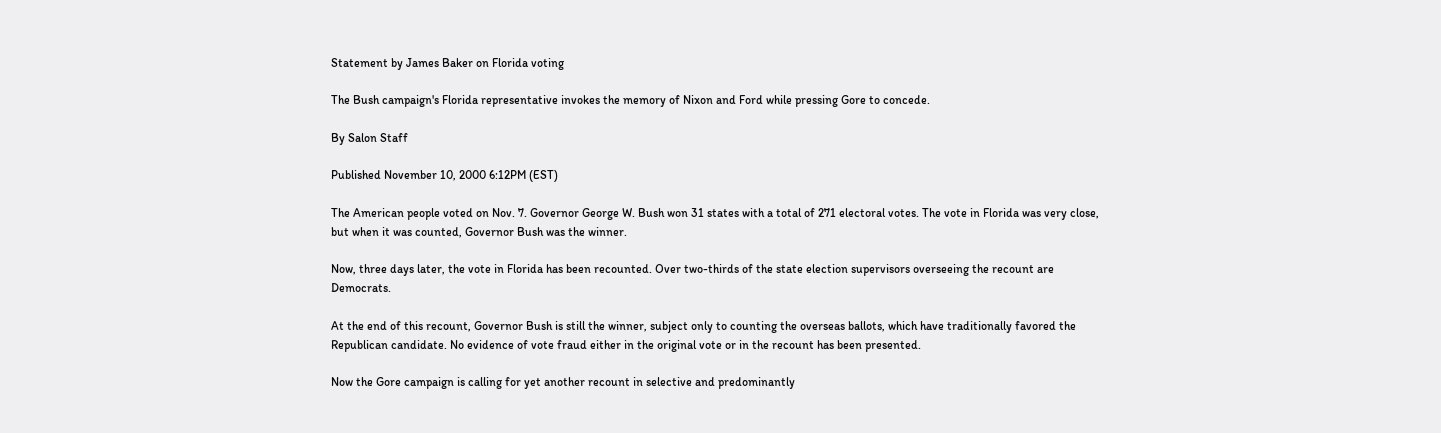Statement by James Baker on Florida voting

The Bush campaign's Florida representative invokes the memory of Nixon and Ford while pressing Gore to concede.

By Salon Staff

Published November 10, 2000 6:12PM (EST)

The American people voted on Nov. 7. Governor George W. Bush won 31 states with a total of 271 electoral votes. The vote in Florida was very close, but when it was counted, Governor Bush was the winner.

Now, three days later, the vote in Florida has been recounted. Over two-thirds of the state election supervisors overseeing the recount are Democrats.

At the end of this recount, Governor Bush is still the winner, subject only to counting the overseas ballots, which have traditionally favored the Republican candidate. No evidence of vote fraud either in the original vote or in the recount has been presented.

Now the Gore campaign is calling for yet another recount in selective and predominantly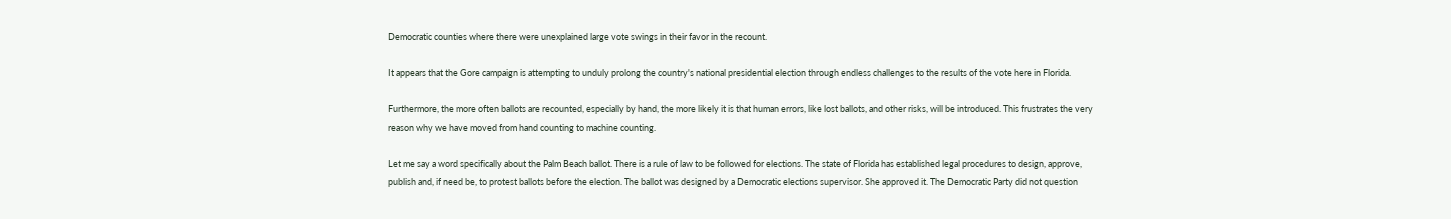Democratic counties where there were unexplained large vote swings in their favor in the recount.

It appears that the Gore campaign is attempting to unduly prolong the country's national presidential election through endless challenges to the results of the vote here in Florida.

Furthermore, the more often ballots are recounted, especially by hand, the more likely it is that human errors, like lost ballots, and other risks, will be introduced. This frustrates the very reason why we have moved from hand counting to machine counting.

Let me say a word specifically about the Palm Beach ballot. There is a rule of law to be followed for elections. The state of Florida has established legal procedures to design, approve, publish and, if need be, to protest ballots before the election. The ballot was designed by a Democratic elections supervisor. She approved it. The Democratic Party did not question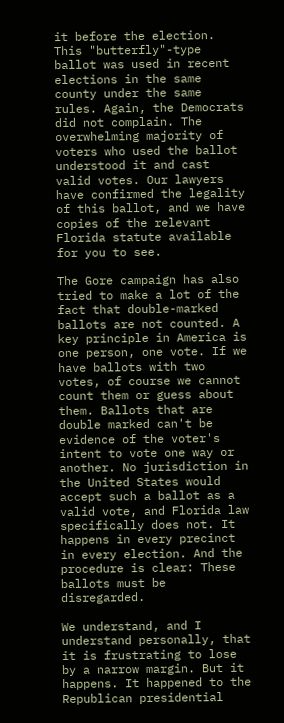it before the election. This "butterfly"-type ballot was used in recent elections in the same county under the same rules. Again, the Democrats did not complain. The overwhelming majority of voters who used the ballot understood it and cast valid votes. Our lawyers have confirmed the legality of this ballot, and we have copies of the relevant Florida statute available for you to see.

The Gore campaign has also tried to make a lot of the fact that double-marked ballots are not counted. A key principle in America is one person, one vote. If we have ballots with two votes, of course we cannot count them or guess about them. Ballots that are double marked can't be evidence of the voter's intent to vote one way or another. No jurisdiction in the United States would accept such a ballot as a valid vote, and Florida law specifically does not. It happens in every precinct in every election. And the procedure is clear: These ballots must be disregarded.

We understand, and I understand personally, that it is frustrating to lose by a narrow margin. But it happens. It happened to the Republican presidential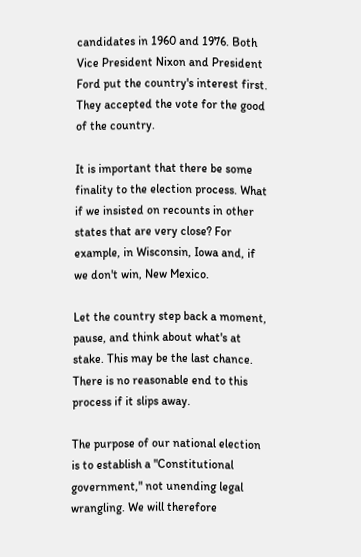candidates in 1960 and 1976. Both Vice President Nixon and President Ford put the country's interest first. They accepted the vote for the good of the country.

It is important that there be some finality to the election process. What if we insisted on recounts in other states that are very close? For example, in Wisconsin, Iowa and, if we don't win, New Mexico.

Let the country step back a moment, pause, and think about what's at stake. This may be the last chance. There is no reasonable end to this process if it slips away.

The purpose of our national election is to establish a "Constitutional government," not unending legal wrangling. We will therefore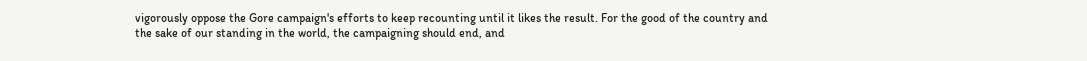vigorously oppose the Gore campaign's efforts to keep recounting until it likes the result. For the good of the country and the sake of our standing in the world, the campaigning should end, and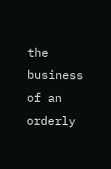the business of an orderly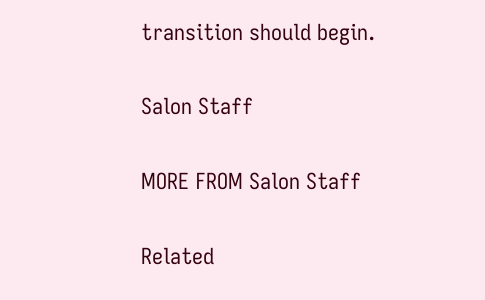transition should begin.

Salon Staff

MORE FROM Salon Staff

Related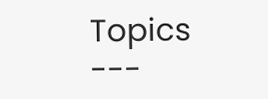Topics ---